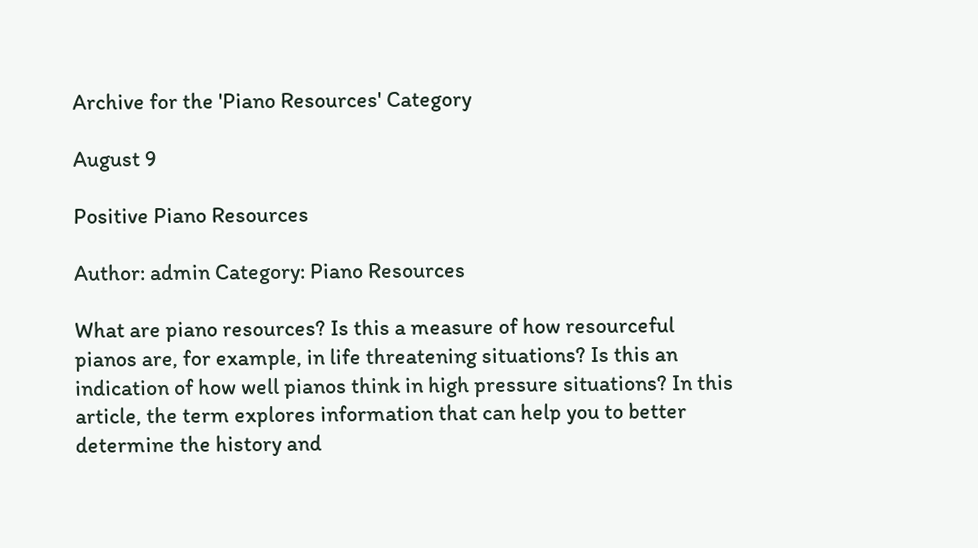Archive for the 'Piano Resources' Category

August 9

Positive Piano Resources

Author: admin Category: Piano Resources

What are piano resources? Is this a measure of how resourceful pianos are, for example, in life threatening situations? Is this an indication of how well pianos think in high pressure situations? In this article, the term explores information that can help you to better determine the history and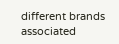different brands associated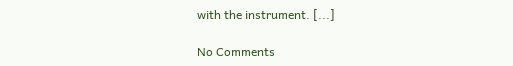with the instrument. [...]

No Comments